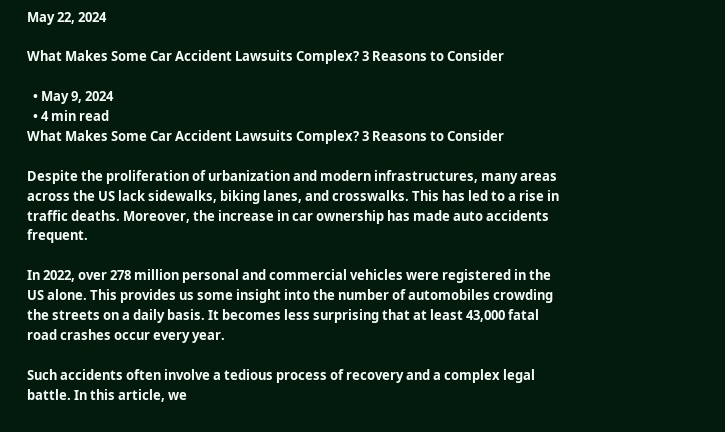May 22, 2024

What Makes Some Car Accident Lawsuits Complex? 3 Reasons to Consider

  • May 9, 2024
  • 4 min read
What Makes Some Car Accident Lawsuits Complex? 3 Reasons to Consider

Despite the proliferation of urbanization and modern infrastructures, many areas across the US lack sidewalks, biking lanes, and crosswalks. This has led to a rise in traffic deaths. Moreover, the increase in car ownership has made auto accidents frequent.

In 2022, over 278 million personal and commercial vehicles were registered in the US alone. This provides us some insight into the number of automobiles crowding the streets on a daily basis. It becomes less surprising that at least 43,000 fatal road crashes occur every year.

Such accidents often involve a tedious process of recovery and a complex legal battle. In this article, we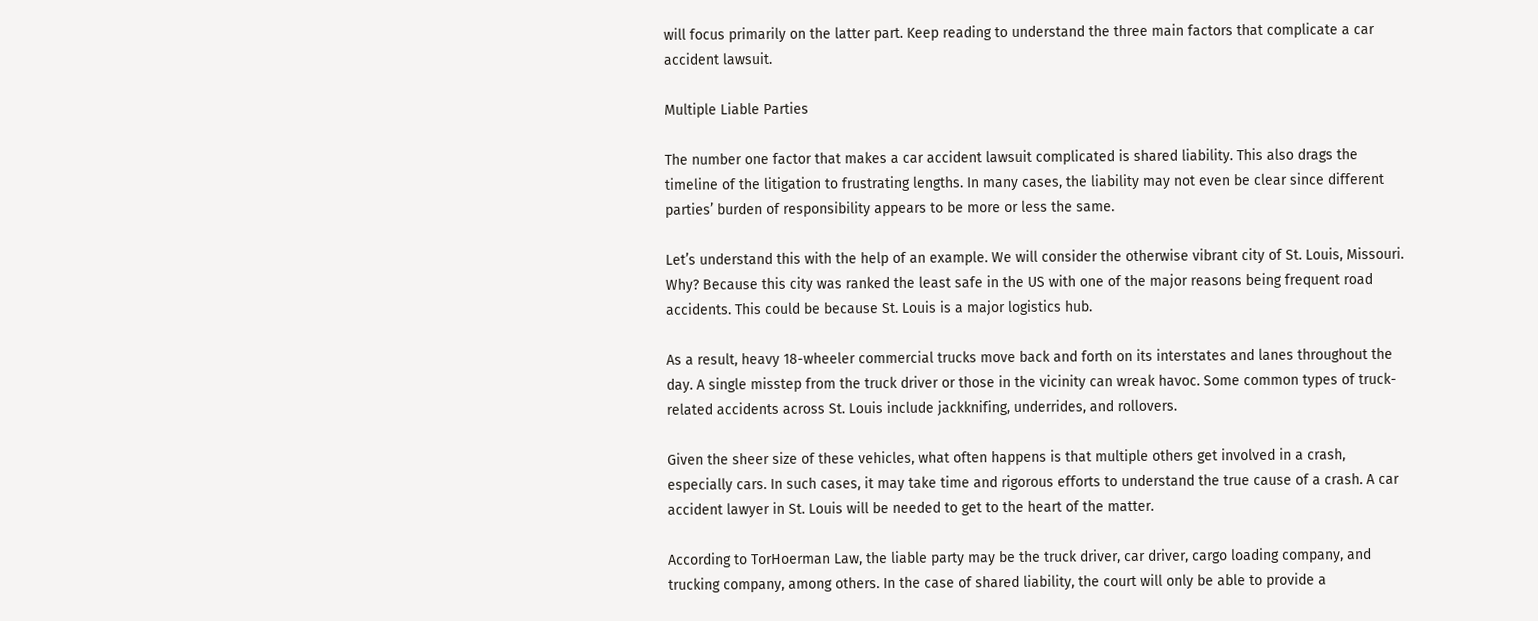will focus primarily on the latter part. Keep reading to understand the three main factors that complicate a car accident lawsuit.

Multiple Liable Parties

The number one factor that makes a car accident lawsuit complicated is shared liability. This also drags the timeline of the litigation to frustrating lengths. In many cases, the liability may not even be clear since different parties’ burden of responsibility appears to be more or less the same.

Let’s understand this with the help of an example. We will consider the otherwise vibrant city of St. Louis, Missouri. Why? Because this city was ranked the least safe in the US with one of the major reasons being frequent road accidents. This could be because St. Louis is a major logistics hub.

As a result, heavy 18-wheeler commercial trucks move back and forth on its interstates and lanes throughout the day. A single misstep from the truck driver or those in the vicinity can wreak havoc. Some common types of truck-related accidents across St. Louis include jackknifing, underrides, and rollovers.

Given the sheer size of these vehicles, what often happens is that multiple others get involved in a crash, especially cars. In such cases, it may take time and rigorous efforts to understand the true cause of a crash. A car accident lawyer in St. Louis will be needed to get to the heart of the matter.

According to TorHoerman Law, the liable party may be the truck driver, car driver, cargo loading company, and trucking company, among others. In the case of shared liability, the court will only be able to provide a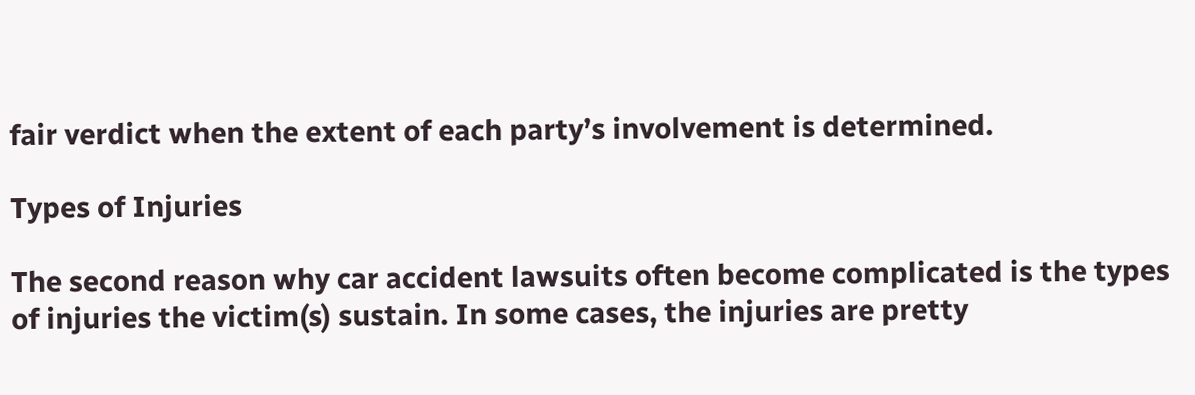fair verdict when the extent of each party’s involvement is determined.

Types of Injuries

The second reason why car accident lawsuits often become complicated is the types of injuries the victim(s) sustain. In some cases, the injuries are pretty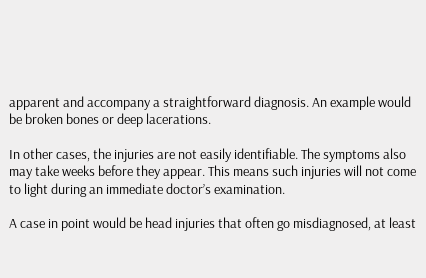apparent and accompany a straightforward diagnosis. An example would be broken bones or deep lacerations.

In other cases, the injuries are not easily identifiable. The symptoms also may take weeks before they appear. This means such injuries will not come to light during an immediate doctor’s examination.

A case in point would be head injuries that often go misdiagnosed, at least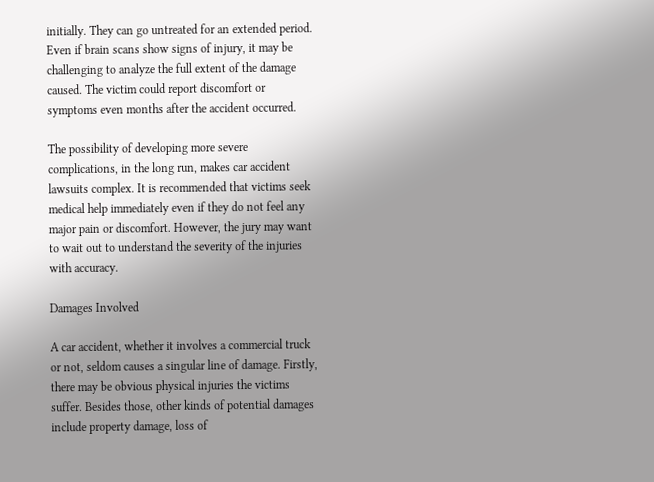initially. They can go untreated for an extended period. Even if brain scans show signs of injury, it may be challenging to analyze the full extent of the damage caused. The victim could report discomfort or symptoms even months after the accident occurred.

The possibility of developing more severe complications, in the long run, makes car accident lawsuits complex. It is recommended that victims seek medical help immediately even if they do not feel any major pain or discomfort. However, the jury may want to wait out to understand the severity of the injuries with accuracy.

Damages Involved

A car accident, whether it involves a commercial truck or not, seldom causes a singular line of damage. Firstly, there may be obvious physical injuries the victims suffer. Besides those, other kinds of potential damages include property damage, loss of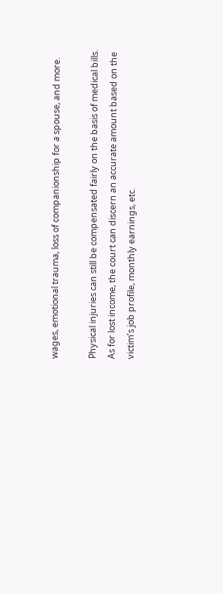wages, emotional trauma, loss of companionship for a spouse, and more.

Physical injuries can still be compensated fairly on the basis of medical bills. As for lost income, the court can discern an accurate amount based on the victim’s job profile, monthly earnings, etc.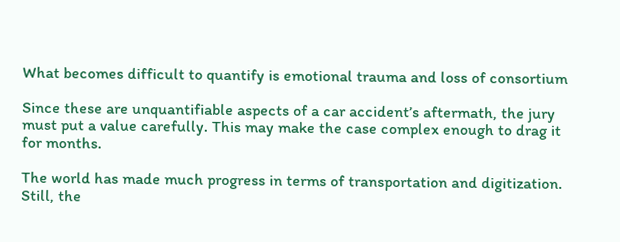What becomes difficult to quantify is emotional trauma and loss of consortium

Since these are unquantifiable aspects of a car accident’s aftermath, the jury must put a value carefully. This may make the case complex enough to drag it for months.

The world has made much progress in terms of transportation and digitization. Still, the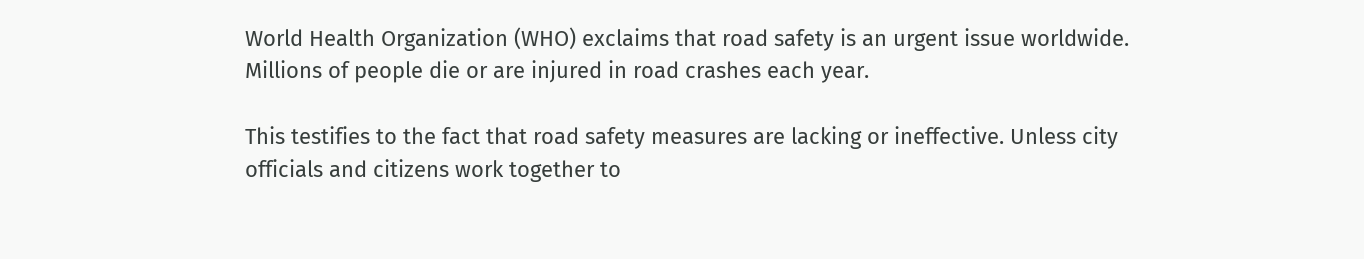World Health Organization (WHO) exclaims that road safety is an urgent issue worldwide. Millions of people die or are injured in road crashes each year.

This testifies to the fact that road safety measures are lacking or ineffective. Unless city officials and citizens work together to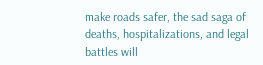make roads safer, the sad saga of deaths, hospitalizations, and legal battles will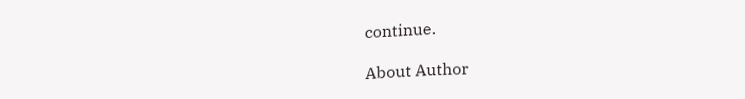continue.

About Author